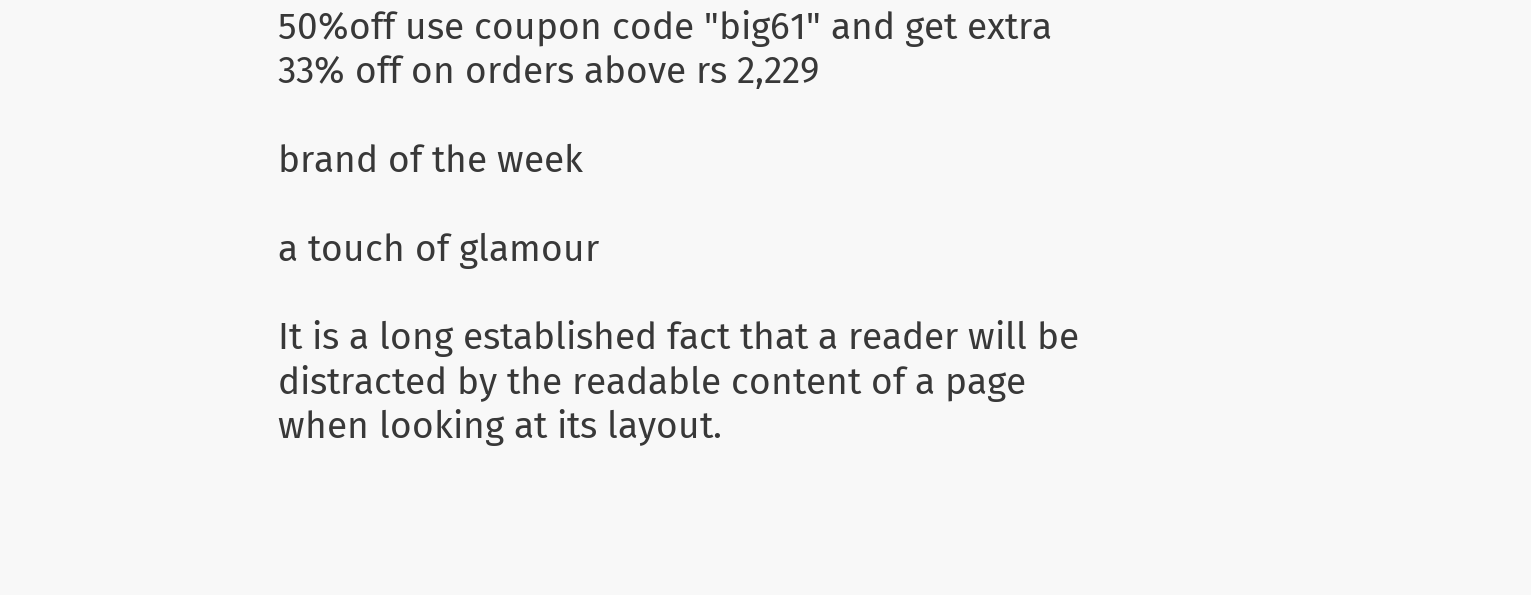50%off use coupon code "big61" and get extra 33% off on orders above rs 2,229

brand of the week

a touch of glamour

It is a long established fact that a reader will be distracted by the readable content of a page when looking at its layout.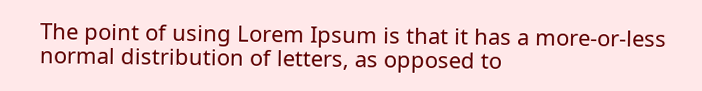The point of using Lorem Ipsum is that it has a more-or-less normal distribution of letters, as opposed to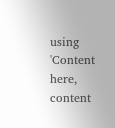using 'Content here, content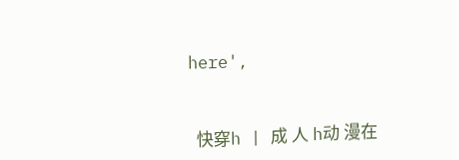here',


  快穿h | 成 人 h动 漫在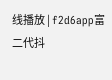线播放 | f2d6app富二代抖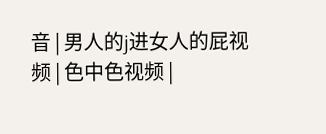音 | 男人的j进女人的屁视频 | 色中色视频 |